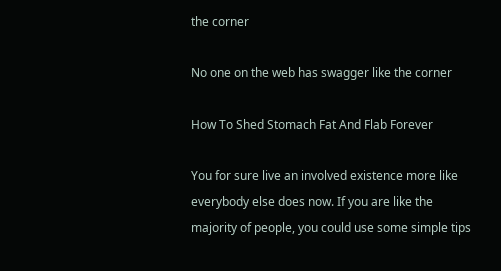the corner

No one on the web has swagger like the corner

How To Shed Stomach Fat And Flab Forever

You for sure live an involved existence more like everybody else does now. If you are like the majority of people, you could use some simple tips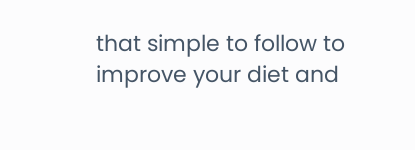that simple to follow to improve your diet and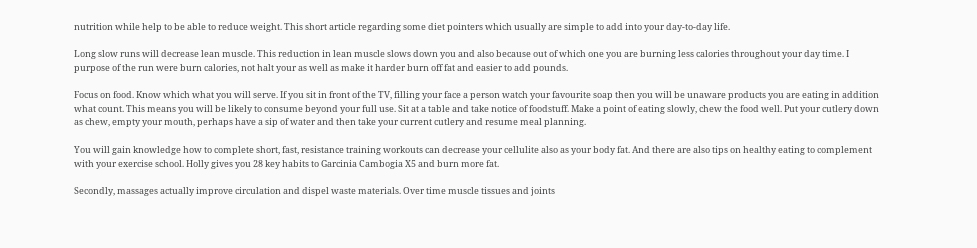nutrition while help to be able to reduce weight. This short article regarding some diet pointers which usually are simple to add into your day-to-day life.

Long slow runs will decrease lean muscle. This reduction in lean muscle slows down you and also because out of which one you are burning less calories throughout your day time. I purpose of the run were burn calories, not halt your as well as make it harder burn off fat and easier to add pounds.

Focus on food. Know which what you will serve. If you sit in front of the TV, filling your face a person watch your favourite soap then you will be unaware products you are eating in addition what count. This means you will be likely to consume beyond your full use. Sit at a table and take notice of foodstuff. Make a point of eating slowly, chew the food well. Put your cutlery down as chew, empty your mouth, perhaps have a sip of water and then take your current cutlery and resume meal planning.

You will gain knowledge how to complete short, fast, resistance training workouts can decrease your cellulite also as your body fat. And there are also tips on healthy eating to complement with your exercise school. Holly gives you 28 key habits to Garcinia Cambogia X5 and burn more fat.

Secondly, massages actually improve circulation and dispel waste materials. Over time muscle tissues and joints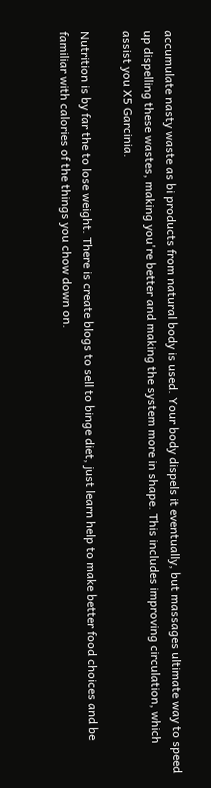accumulate nasty waste as bi products from natural body is used. Your body dispels it eventually, but massages ultimate way to speed up dispelling these wastes, making you're better and making the system more in shape. This includes improving circulation, which assist you X5 Garcinia.

Nutrition is by far the to lose weight. There is create blogs to sell to binge diet, just learn help to make better food choices and be familiar with calories of the things you chow down on.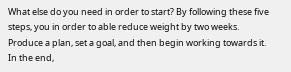What else do you need in order to start? By following these five steps, you in order to able reduce weight by two weeks. Produce a plan, set a goal, and then begin working towards it. In the end,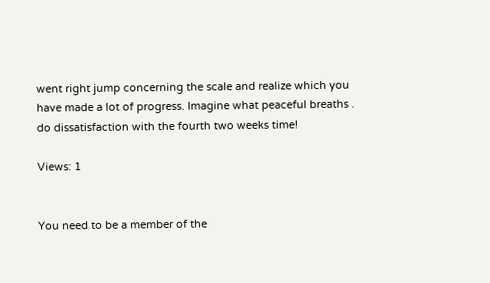went right jump concerning the scale and realize which you have made a lot of progress. Imagine what peaceful breaths . do dissatisfaction with the fourth two weeks time!

Views: 1


You need to be a member of the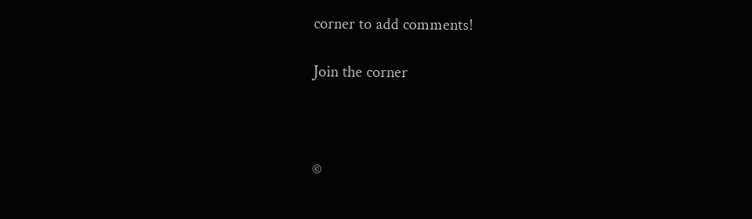corner to add comments!

Join the corner



©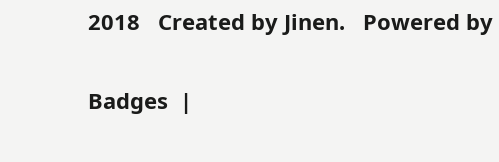2018   Created by Jinen.   Powered by

Badges  |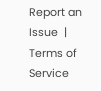Report an Issue  |  Terms of Service